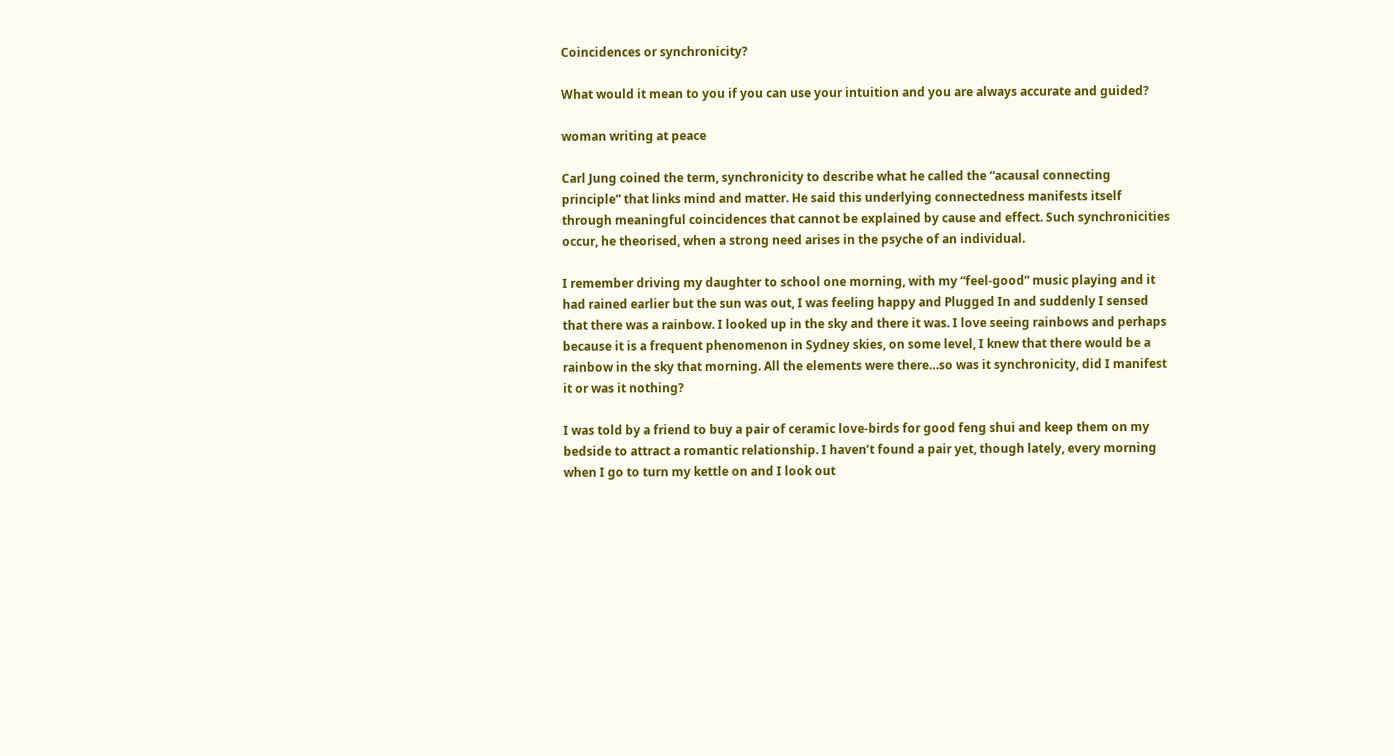Coincidences or synchronicity?

What would it mean to you if you can use your intuition and you are always accurate and guided?

woman writing at peace

Carl Jung coined the term, synchronicity to describe what he called the “acausal connecting principle” that links mind and matter. He said this underlying connectedness manifests itself through meaningful coincidences that cannot be explained by cause and effect. Such synchronicities occur, he theorised, when a strong need arises in the psyche of an individual.

I remember driving my daughter to school one morning, with my “feel-good” music playing and it had rained earlier but the sun was out, I was feeling happy and Plugged In and suddenly I sensed that there was a rainbow. I looked up in the sky and there it was. I love seeing rainbows and perhaps because it is a frequent phenomenon in Sydney skies, on some level, I knew that there would be a rainbow in the sky that morning. All the elements were there…so was it synchronicity, did I manifest it or was it nothing?

I was told by a friend to buy a pair of ceramic love-birds for good feng shui and keep them on my bedside to attract a romantic relationship. I haven’t found a pair yet, though lately, every morning when I go to turn my kettle on and I look out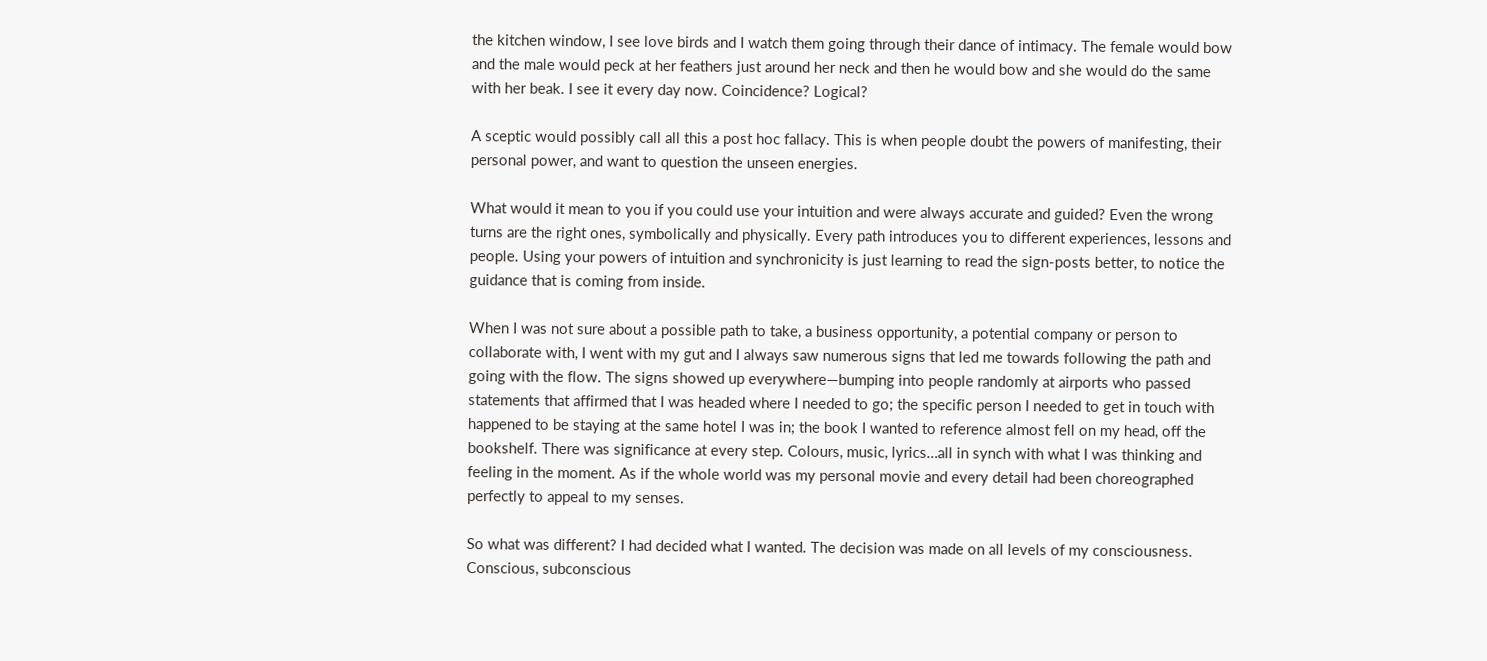the kitchen window, I see love birds and I watch them going through their dance of intimacy. The female would bow and the male would peck at her feathers just around her neck and then he would bow and she would do the same with her beak. I see it every day now. Coincidence? Logical?

A sceptic would possibly call all this a post hoc fallacy. This is when people doubt the powers of manifesting, their personal power, and want to question the unseen energies.

What would it mean to you if you could use your intuition and were always accurate and guided? Even the wrong turns are the right ones, symbolically and physically. Every path introduces you to different experiences, lessons and people. Using your powers of intuition and synchronicity is just learning to read the sign-posts better, to notice the guidance that is coming from inside.

When I was not sure about a possible path to take, a business opportunity, a potential company or person to collaborate with, I went with my gut and I always saw numerous signs that led me towards following the path and going with the flow. The signs showed up everywhere—bumping into people randomly at airports who passed statements that affirmed that I was headed where I needed to go; the specific person I needed to get in touch with happened to be staying at the same hotel I was in; the book I wanted to reference almost fell on my head, off the bookshelf. There was significance at every step. Colours, music, lyrics…all in synch with what I was thinking and feeling in the moment. As if the whole world was my personal movie and every detail had been choreographed perfectly to appeal to my senses.

So what was different? I had decided what I wanted. The decision was made on all levels of my consciousness. Conscious, subconscious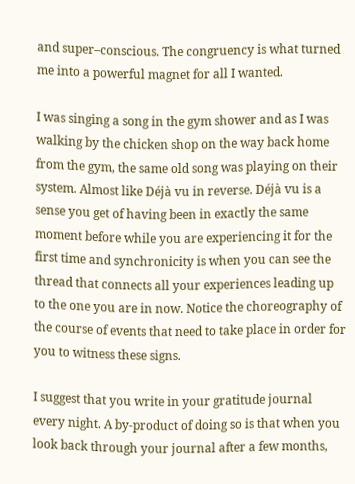and super–conscious. The congruency is what turned me into a powerful magnet for all I wanted.

I was singing a song in the gym shower and as I was walking by the chicken shop on the way back home from the gym, the same old song was playing on their system. Almost like Déjà vu in reverse. Déjà vu is a sense you get of having been in exactly the same moment before while you are experiencing it for the first time and synchronicity is when you can see the thread that connects all your experiences leading up to the one you are in now. Notice the choreography of the course of events that need to take place in order for you to witness these signs.

I suggest that you write in your gratitude journal every night. A by-product of doing so is that when you look back through your journal after a few months,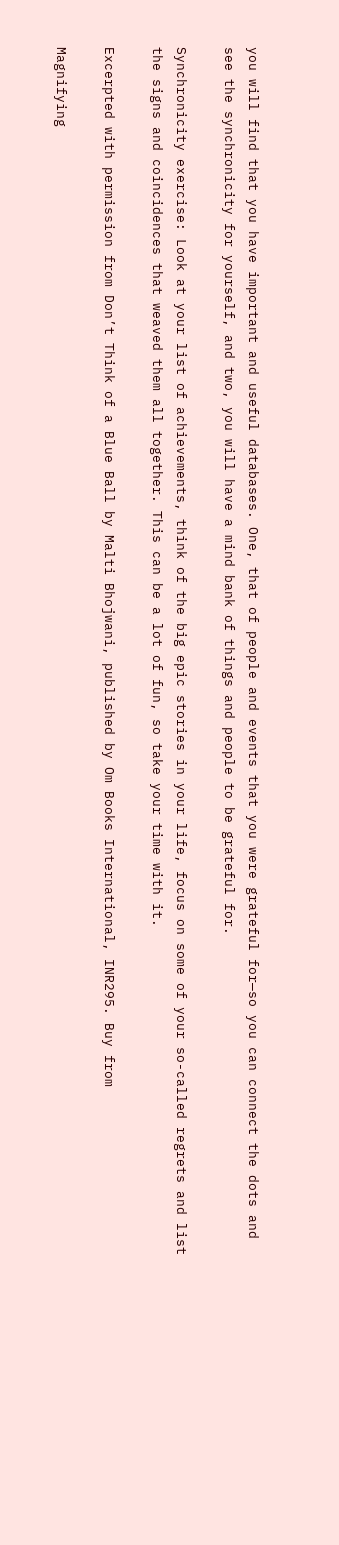you will find that you have important and useful databases. One, that of people and events that you were grateful for—so you can connect the dots and see the synchronicity for yourself, and two, you will have a mind bank of things and people to be grateful for.

Synchronicity exercise: Look at your list of achievements, think of the big epic stories in your life, focus on some of your so-called regrets and list the signs and coincidences that weaved them all together. This can be a lot of fun, so take your time with it.

Excerpted with permission from Don’t Think of a Blue Ball by Malti Bhojwani, published by Om Books International, INR295. Buy from

Magnifying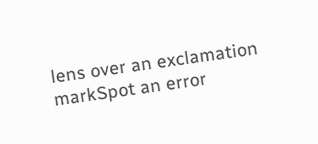lens over an exclamation markSpot an error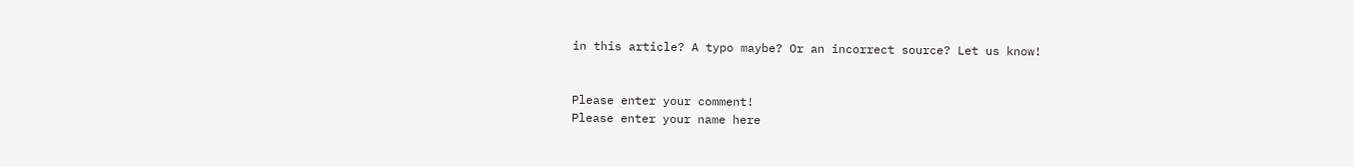in this article? A typo maybe? Or an incorrect source? Let us know!


Please enter your comment!
Please enter your name here